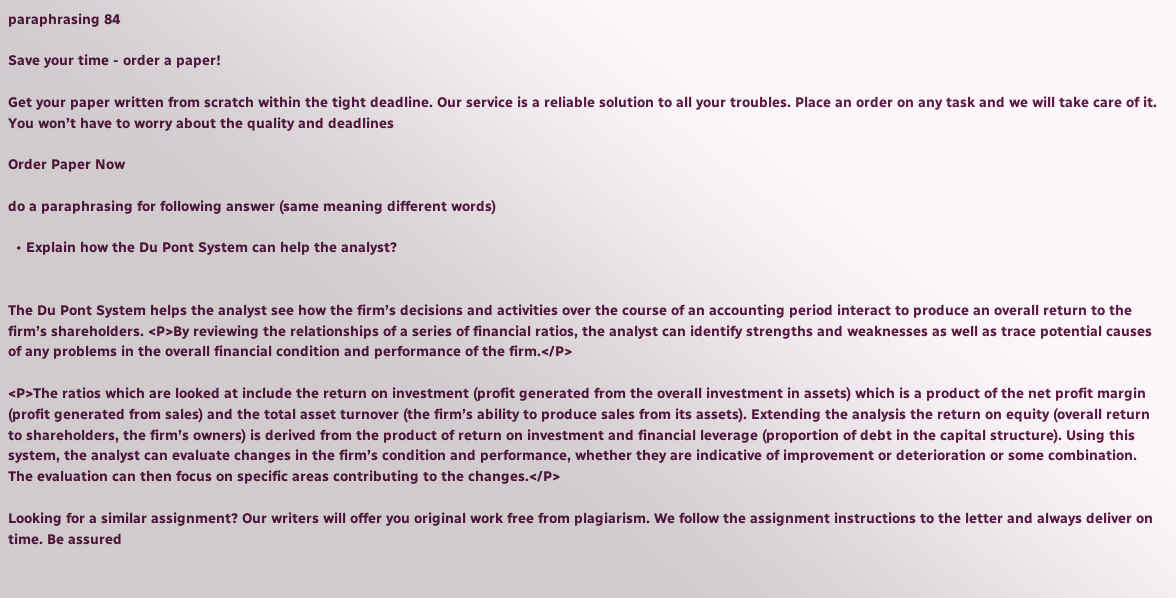paraphrasing 84

Save your time - order a paper!

Get your paper written from scratch within the tight deadline. Our service is a reliable solution to all your troubles. Place an order on any task and we will take care of it. You won’t have to worry about the quality and deadlines

Order Paper Now

do a paraphrasing for following answer (same meaning different words)

  • Explain how the Du Pont System can help the analyst?


The Du Pont System helps the analyst see how the firm’s decisions and activities over the course of an accounting period interact to produce an overall return to the firm’s shareholders. <P>By reviewing the relationships of a series of financial ratios, the analyst can identify strengths and weaknesses as well as trace potential causes of any problems in the overall financial condition and performance of the firm.</P>

<P>The ratios which are looked at include the return on investment (profit generated from the overall investment in assets) which is a product of the net profit margin (profit generated from sales) and the total asset turnover (the firm’s ability to produce sales from its assets). Extending the analysis the return on equity (overall return to shareholders, the firm’s owners) is derived from the product of return on investment and financial leverage (proportion of debt in the capital structure). Using this system, the analyst can evaluate changes in the firm’s condition and performance, whether they are indicative of improvement or deterioration or some combination. The evaluation can then focus on specific areas contributing to the changes.</P>

Looking for a similar assignment? Our writers will offer you original work free from plagiarism. We follow the assignment instructions to the letter and always deliver on time. Be assured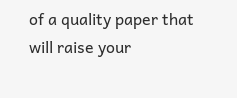of a quality paper that will raise your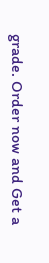grade. Order now and Get a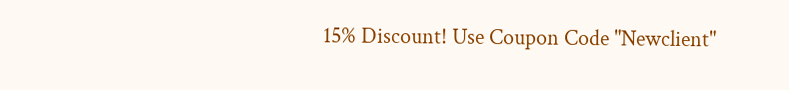15% Discount! Use Coupon Code "Newclient"